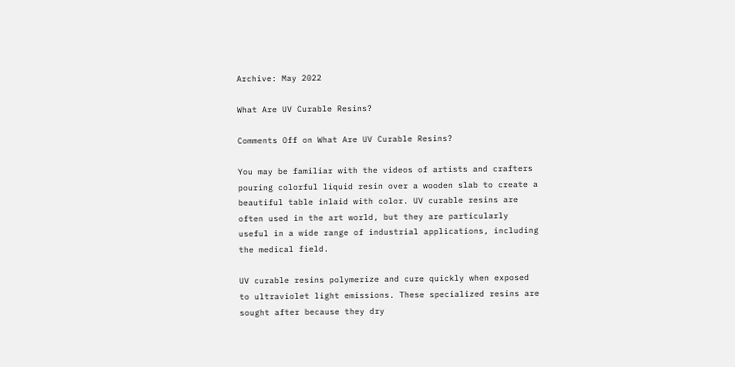Archive: May 2022

What Are UV Curable Resins?

Comments Off on What Are UV Curable Resins?

You may be familiar with the videos of artists and crafters pouring colorful liquid resin over a wooden slab to create a beautiful table inlaid with color. UV curable resins are often used in the art world, but they are particularly useful in a wide range of industrial applications, including the medical field.

UV curable resins polymerize and cure quickly when exposed to ultraviolet light emissions. These specialized resins are sought after because they dry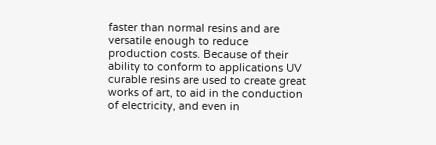faster than normal resins and are versatile enough to reduce production costs. Because of their ability to conform to applications UV curable resins are used to create great works of art, to aid in the conduction of electricity, and even in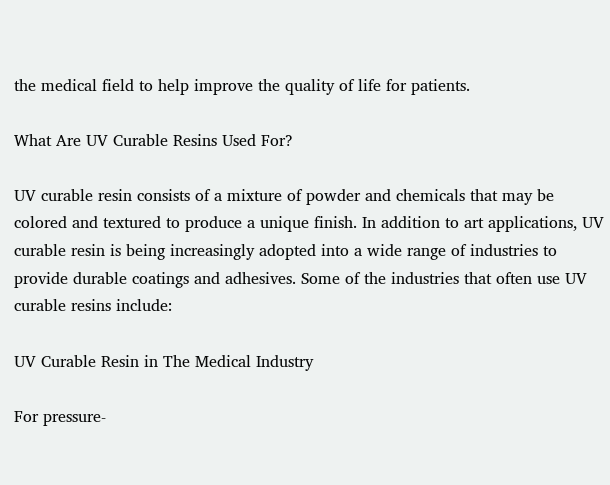the medical field to help improve the quality of life for patients.

What Are UV Curable Resins Used For?

UV curable resin consists of a mixture of powder and chemicals that may be colored and textured to produce a unique finish. In addition to art applications, UV curable resin is being increasingly adopted into a wide range of industries to provide durable coatings and adhesives. Some of the industries that often use UV curable resins include:

UV Curable Resin in The Medical Industry

For pressure-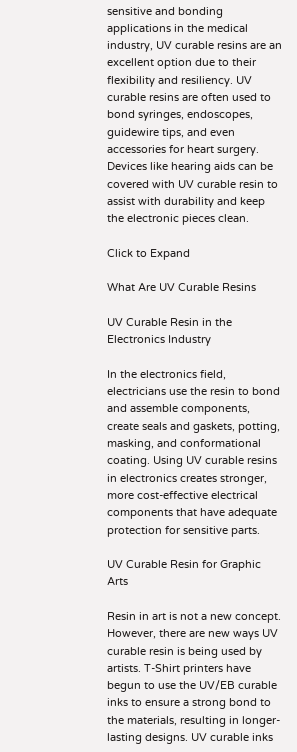sensitive and bonding applications in the medical industry, UV curable resins are an excellent option due to their flexibility and resiliency. UV curable resins are often used to bond syringes, endoscopes, guidewire tips, and even accessories for heart surgery. Devices like hearing aids can be covered with UV curable resin to assist with durability and keep the electronic pieces clean.

Click to Expand

What Are UV Curable Resins

UV Curable Resin in the Electronics Industry

In the electronics field, electricians use the resin to bond and assemble components, create seals and gaskets, potting, masking, and conformational coating. Using UV curable resins in electronics creates stronger, more cost-effective electrical components that have adequate protection for sensitive parts.

UV Curable Resin for Graphic Arts

Resin in art is not a new concept. However, there are new ways UV curable resin is being used by artists. T-Shirt printers have begun to use the UV/EB curable inks to ensure a strong bond to the materials, resulting in longer-lasting designs. UV curable inks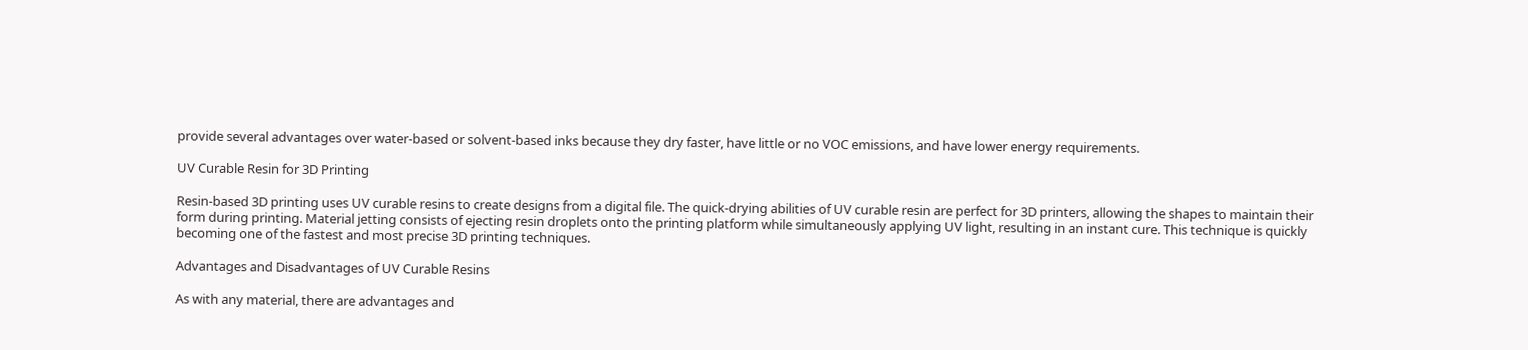provide several advantages over water-based or solvent-based inks because they dry faster, have little or no VOC emissions, and have lower energy requirements.

UV Curable Resin for 3D Printing

Resin-based 3D printing uses UV curable resins to create designs from a digital file. The quick-drying abilities of UV curable resin are perfect for 3D printers, allowing the shapes to maintain their form during printing. Material jetting consists of ejecting resin droplets onto the printing platform while simultaneously applying UV light, resulting in an instant cure. This technique is quickly becoming one of the fastest and most precise 3D printing techniques.

Advantages and Disadvantages of UV Curable Resins

As with any material, there are advantages and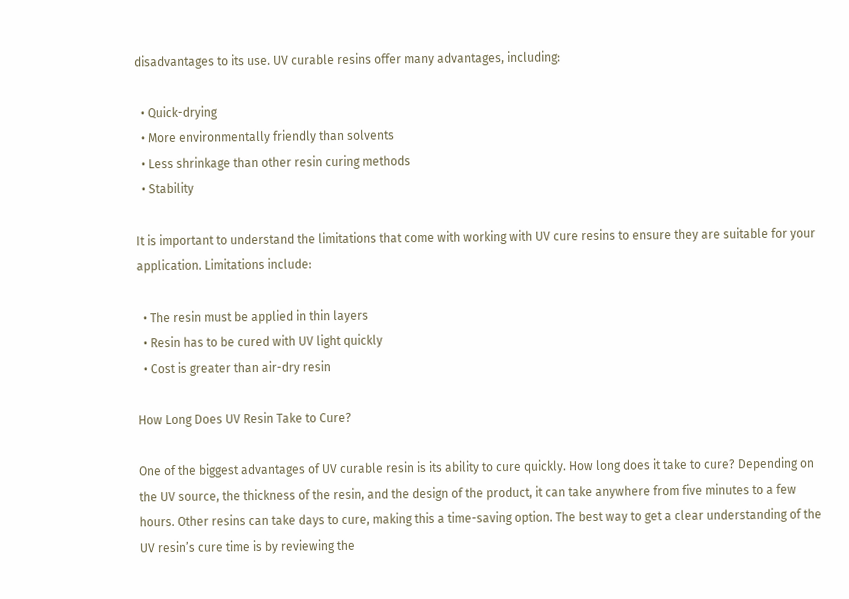disadvantages to its use. UV curable resins offer many advantages, including:

  • Quick-drying
  • More environmentally friendly than solvents
  • Less shrinkage than other resin curing methods
  • Stability

It is important to understand the limitations that come with working with UV cure resins to ensure they are suitable for your application. Limitations include:

  • The resin must be applied in thin layers
  • Resin has to be cured with UV light quickly
  • Cost is greater than air-dry resin

How Long Does UV Resin Take to Cure?

One of the biggest advantages of UV curable resin is its ability to cure quickly. How long does it take to cure? Depending on the UV source, the thickness of the resin, and the design of the product, it can take anywhere from five minutes to a few hours. Other resins can take days to cure, making this a time-saving option. The best way to get a clear understanding of the UV resin’s cure time is by reviewing the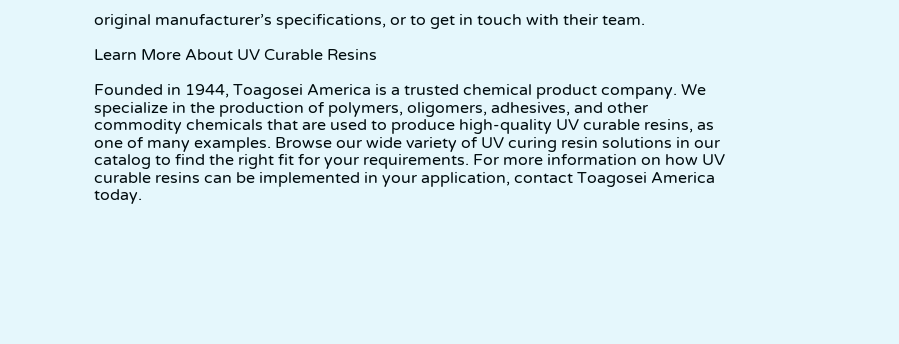original manufacturer’s specifications, or to get in touch with their team.

Learn More About UV Curable Resins

Founded in 1944, Toagosei America is a trusted chemical product company. We specialize in the production of polymers, oligomers, adhesives, and other commodity chemicals that are used to produce high-quality UV curable resins, as one of many examples. Browse our wide variety of UV curing resin solutions in our catalog to find the right fit for your requirements. For more information on how UV curable resins can be implemented in your application, contact Toagosei America today.